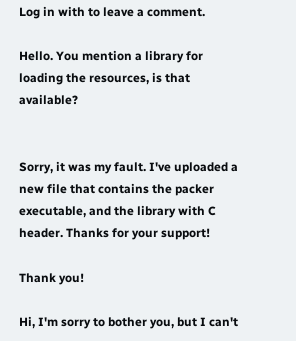Log in with to leave a comment.

Hello. You mention a library for loading the resources, is that available?


Sorry, it was my fault. I've uploaded a new file that contains the packer executable, and the library with C header. Thanks for your support!

Thank you!

Hi, I'm sorry to bother you, but I can't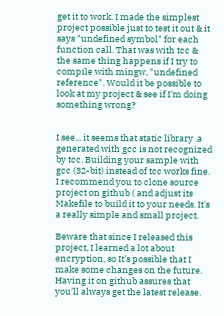get it to work. I made the simplest project possible just to test it out & it says "undefined symbol" for each function call. That was with tcc & the same thing happens if I try to compile with mingw, "undefined reference". Would it be possible to look at my project & see if I'm doing something wrong?


I see... it seems that static library .a generated with gcc is not recognized by tcc. Building your sample with gcc (32-bit) instead of tcc works fine. I recommend you to clone source project on github ( and adjust its Makefile to build it to your needs. It's a really simple and small project.

Beware that since I released this project, I learned a lot about encryption, so It's possible that I make some changes on the future. Having it on github assures that you'll always get the latest release.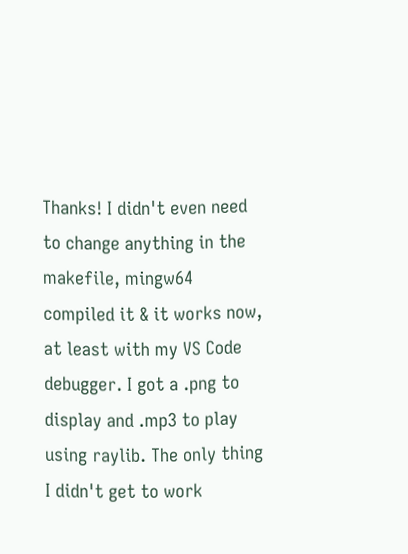Thanks! I didn't even need to change anything in the makefile, mingw64 compiled it & it works now, at least with my VS Code debugger. I got a .png to display and .mp3 to play using raylib. The only thing I didn't get to work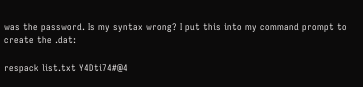was the password. Is my syntax wrong? I put this into my command prompt to create the .dat:

respack list.txt Y4Dti74#@4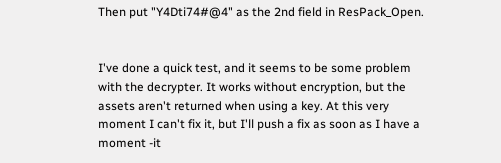Then put "Y4Dti74#@4" as the 2nd field in ResPack_Open.


I've done a quick test, and it seems to be some problem with the decrypter. It works without encryption, but the assets aren't returned when using a key. At this very moment I can't fix it, but I'll push a fix as soon as I have a moment -it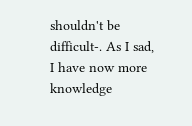shouldn't be difficult-. As I sad, I have now more knowledge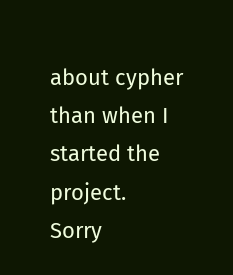about cypher than when I started the project. Sorry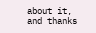about it, and thanks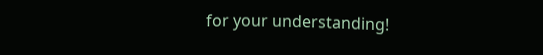for your understanding!